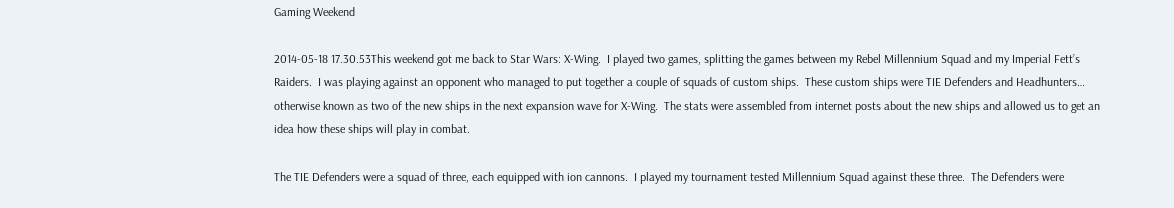Gaming Weekend

2014-05-18 17.30.53This weekend got me back to Star Wars: X-Wing.  I played two games, splitting the games between my Rebel Millennium Squad and my Imperial Fett’s Raiders.  I was playing against an opponent who managed to put together a couple of squads of custom ships.  These custom ships were TIE Defenders and Headhunters… otherwise known as two of the new ships in the next expansion wave for X-Wing.  The stats were assembled from internet posts about the new ships and allowed us to get an idea how these ships will play in combat.

The TIE Defenders were a squad of three, each equipped with ion cannons.  I played my tournament tested Millennium Squad against these three.  The Defenders were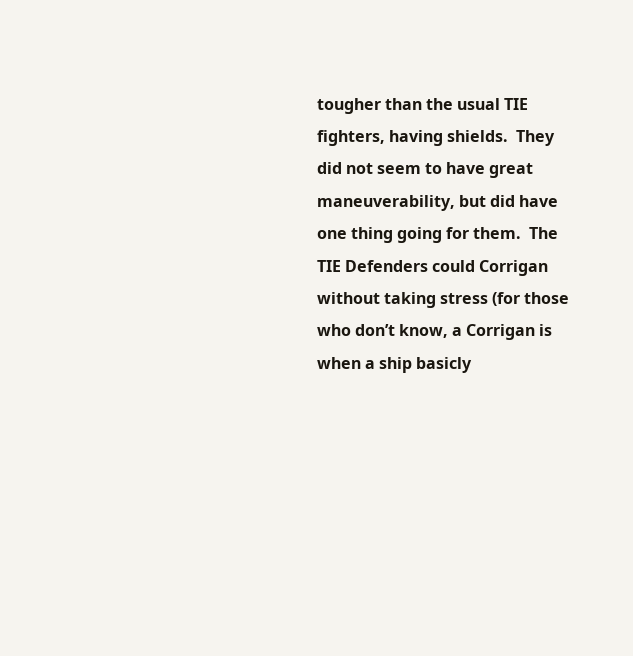tougher than the usual TIE fighters, having shields.  They did not seem to have great maneuverability, but did have one thing going for them.  The TIE Defenders could Corrigan without taking stress (for those who don’t know, a Corrigan is when a ship basicly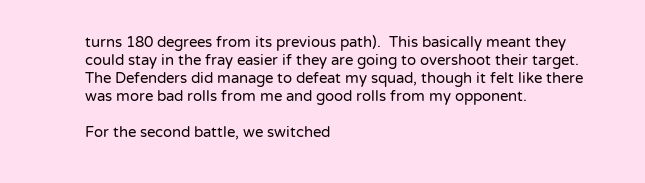turns 180 degrees from its previous path).  This basically meant they could stay in the fray easier if they are going to overshoot their target.  The Defenders did manage to defeat my squad, though it felt like there was more bad rolls from me and good rolls from my opponent.

For the second battle, we switched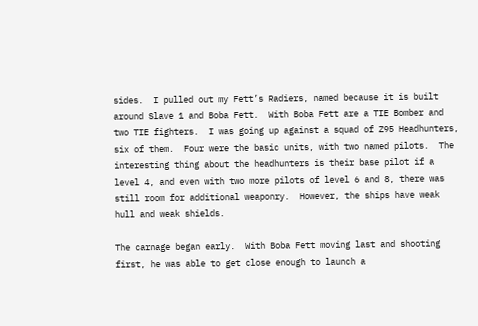sides.  I pulled out my Fett’s Radiers, named because it is built around Slave 1 and Boba Fett.  With Boba Fett are a TIE Bomber and two TIE fighters.  I was going up against a squad of Z95 Headhunters, six of them.  Four were the basic units, with two named pilots.  The interesting thing about the headhunters is their base pilot if a level 4, and even with two more pilots of level 6 and 8, there was still room for additional weaponry.  However, the ships have weak hull and weak shields.

The carnage began early.  With Boba Fett moving last and shooting first, he was able to get close enough to launch a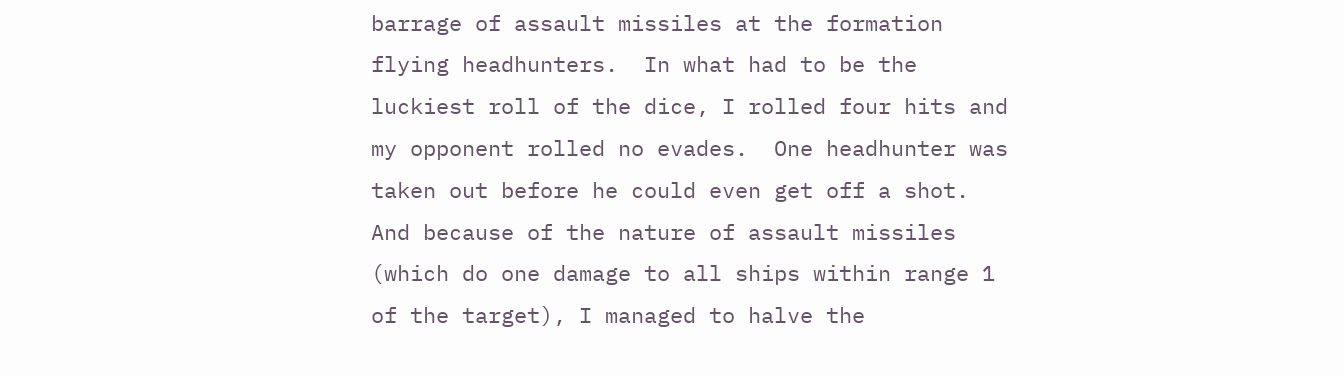barrage of assault missiles at the formation flying headhunters.  In what had to be the luckiest roll of the dice, I rolled four hits and my opponent rolled no evades.  One headhunter was taken out before he could even get off a shot.  And because of the nature of assault missiles (which do one damage to all ships within range 1 of the target), I managed to halve the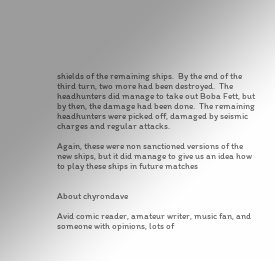shields of the remaining ships.  By the end of the third turn, two more had been destroyed.  The headhunters did manage to take out Boba Fett, but by then, the damage had been done.  The remaining headhunters were picked off, damaged by seismic charges and regular attacks.

Again, these were non sanctioned versions of the new ships, but it did manage to give us an idea how to play these ships in future matches


About chyrondave

Avid comic reader, amateur writer, music fan, and someone with opinions, lots of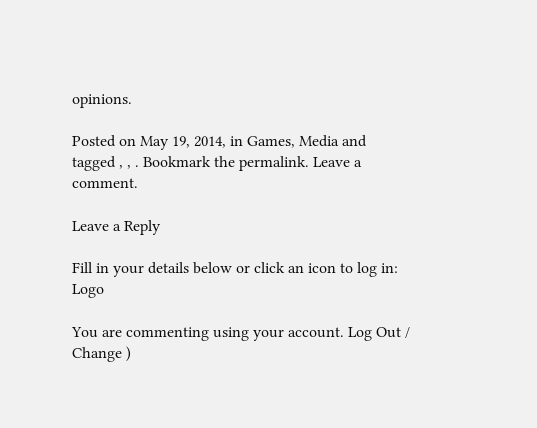opinions.

Posted on May 19, 2014, in Games, Media and tagged , , . Bookmark the permalink. Leave a comment.

Leave a Reply

Fill in your details below or click an icon to log in: Logo

You are commenting using your account. Log Out /  Change )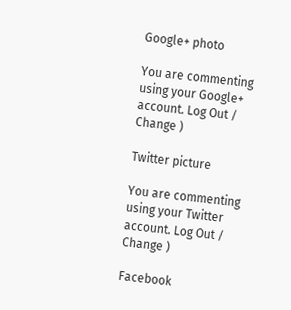Google+ photo

You are commenting using your Google+ account. Log Out /  Change )

Twitter picture

You are commenting using your Twitter account. Log Out /  Change )

Facebook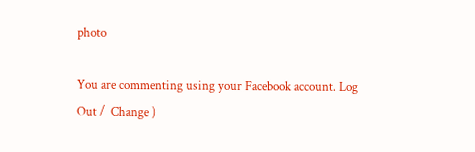photo

You are commenting using your Facebook account. Log Out /  Change )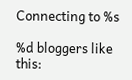Connecting to %s

%d bloggers like this: